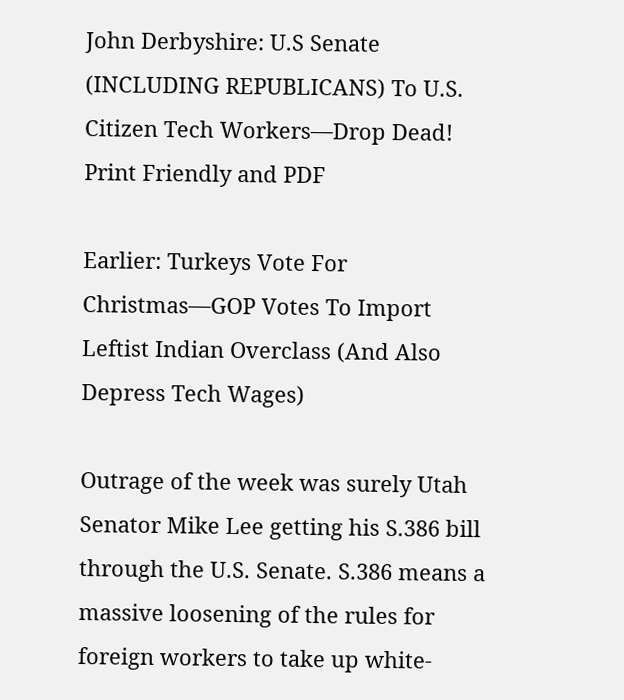John Derbyshire: U.S Senate (INCLUDING REPUBLICANS) To U.S. Citizen Tech Workers—Drop Dead!
Print Friendly and PDF

Earlier: Turkeys Vote For Christmas—GOP Votes To Import Leftist Indian Overclass (And Also Depress Tech Wages)

Outrage of the week was surely Utah Senator Mike Lee getting his S.386 bill through the U.S. Senate. S.386 means a massive loosening of the rules for foreign workers to take up white-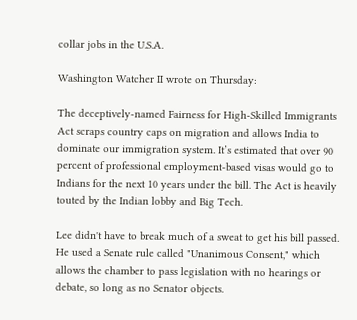collar jobs in the U.S.A.

Washington Watcher II wrote on Thursday:

The deceptively-named Fairness for High-Skilled Immigrants Act scraps country caps on migration and allows India to dominate our immigration system. It’s estimated that over 90 percent of professional employment-based visas would go to Indians for the next 10 years under the bill. The Act is heavily touted by the Indian lobby and Big Tech.

Lee didn't have to break much of a sweat to get his bill passed. He used a Senate rule called "Unanimous Consent," which allows the chamber to pass legislation with no hearings or debate, so long as no Senator objects.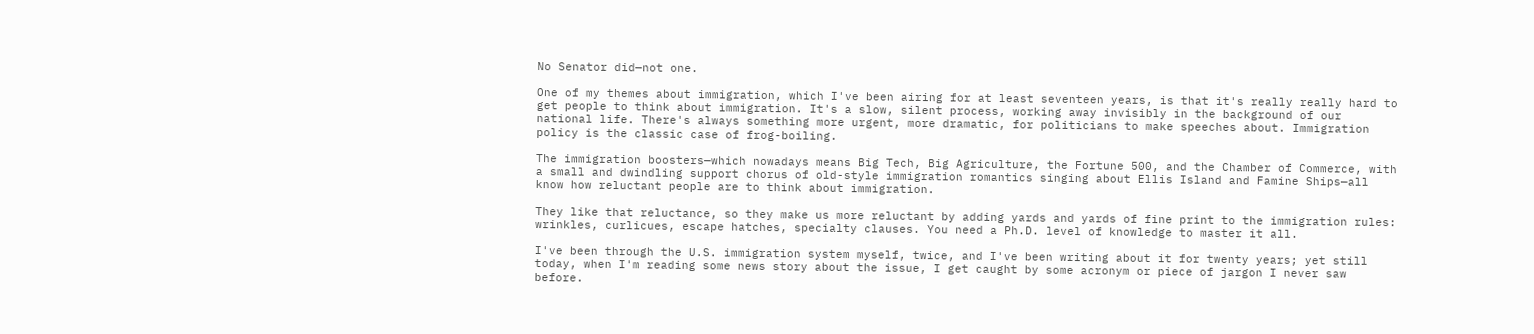No Senator did—not one.

One of my themes about immigration, which I've been airing for at least seventeen years, is that it's really really hard to get people to think about immigration. It's a slow, silent process, working away invisibly in the background of our national life. There's always something more urgent, more dramatic, for politicians to make speeches about. Immigration policy is the classic case of frog-boiling.

The immigration boosters—which nowadays means Big Tech, Big Agriculture, the Fortune 500, and the Chamber of Commerce, with a small and dwindling support chorus of old-style immigration romantics singing about Ellis Island and Famine Ships—all know how reluctant people are to think about immigration.

They like that reluctance, so they make us more reluctant by adding yards and yards of fine print to the immigration rules: wrinkles, curlicues, escape hatches, specialty clauses. You need a Ph.D. level of knowledge to master it all.

I've been through the U.S. immigration system myself, twice, and I've been writing about it for twenty years; yet still today, when I'm reading some news story about the issue, I get caught by some acronym or piece of jargon I never saw before.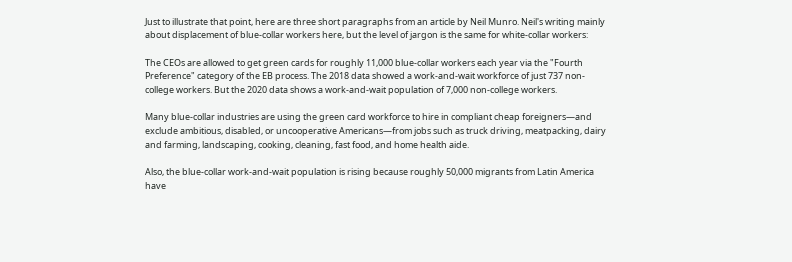Just to illustrate that point, here are three short paragraphs from an article by Neil Munro. Neil's writing mainly about displacement of blue-collar workers here, but the level of jargon is the same for white-collar workers:

The CEOs are allowed to get green cards for roughly 11,000 blue-collar workers each year via the "Fourth Preference" category of the EB process. The 2018 data showed a work-and-wait workforce of just 737 non-college workers. But the 2020 data shows a work-and-wait population of 7,000 non-college workers.

Many blue-collar industries are using the green card workforce to hire in compliant cheap foreigners—and exclude ambitious, disabled, or uncooperative Americans—from jobs such as truck driving, meatpacking, dairy and farming, landscaping, cooking, cleaning, fast food, and home health aide.

Also, the blue-collar work-and-wait population is rising because roughly 50,000 migrants from Latin America have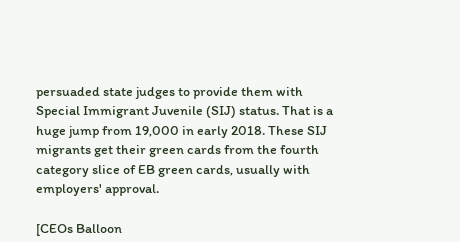persuaded state judges to provide them with Special Immigrant Juvenile (SIJ) status. That is a huge jump from 19,000 in early 2018. These SIJ migrants get their green cards from the fourth category slice of EB green cards, usually with employers' approval.

[CEOs Balloon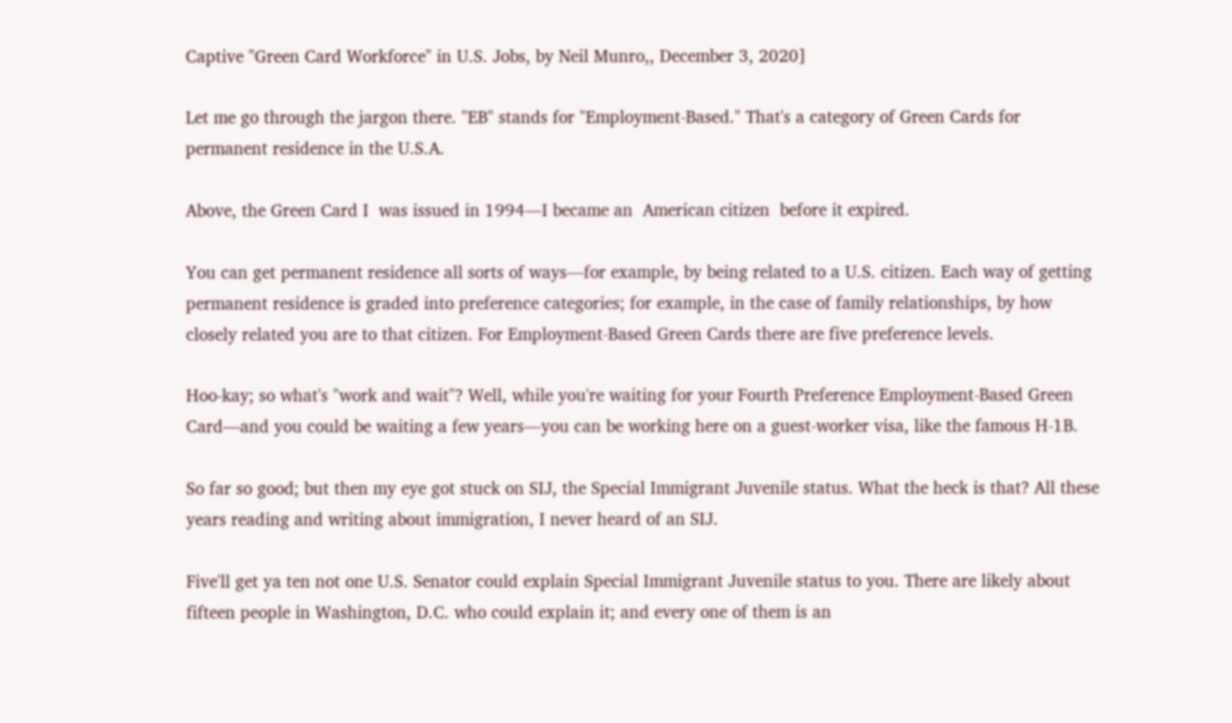Captive "Green Card Workforce" in U.S. Jobs, by Neil Munro,, December 3, 2020]

Let me go through the jargon there. "EB" stands for "Employment-Based." That's a category of Green Cards for permanent residence in the U.S.A.

Above, the Green Card I  was issued in 1994—I became an  American citizen  before it expired.

You can get permanent residence all sorts of ways—for example, by being related to a U.S. citizen. Each way of getting permanent residence is graded into preference categories; for example, in the case of family relationships, by how closely related you are to that citizen. For Employment-Based Green Cards there are five preference levels.

Hoo-kay; so what's "work and wait"? Well, while you're waiting for your Fourth Preference Employment-Based Green Card—and you could be waiting a few years—you can be working here on a guest-worker visa, like the famous H-1B.

So far so good; but then my eye got stuck on SIJ, the Special Immigrant Juvenile status. What the heck is that? All these years reading and writing about immigration, I never heard of an SIJ.

Five'll get ya ten not one U.S. Senator could explain Special Immigrant Juvenile status to you. There are likely about fifteen people in Washington, D.C. who could explain it; and every one of them is an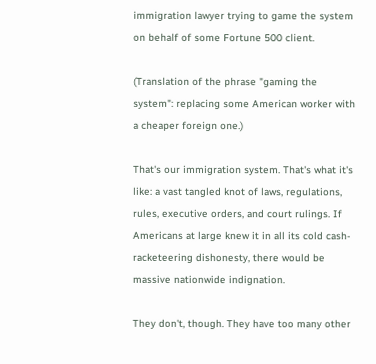immigration lawyer trying to game the system on behalf of some Fortune 500 client.

(Translation of the phrase "gaming the system": replacing some American worker with a cheaper foreign one.)

That's our immigration system. That's what it's like: a vast tangled knot of laws, regulations, rules, executive orders, and court rulings. If Americans at large knew it in all its cold cash-racketeering dishonesty, there would be massive nationwide indignation.

They don't, though. They have too many other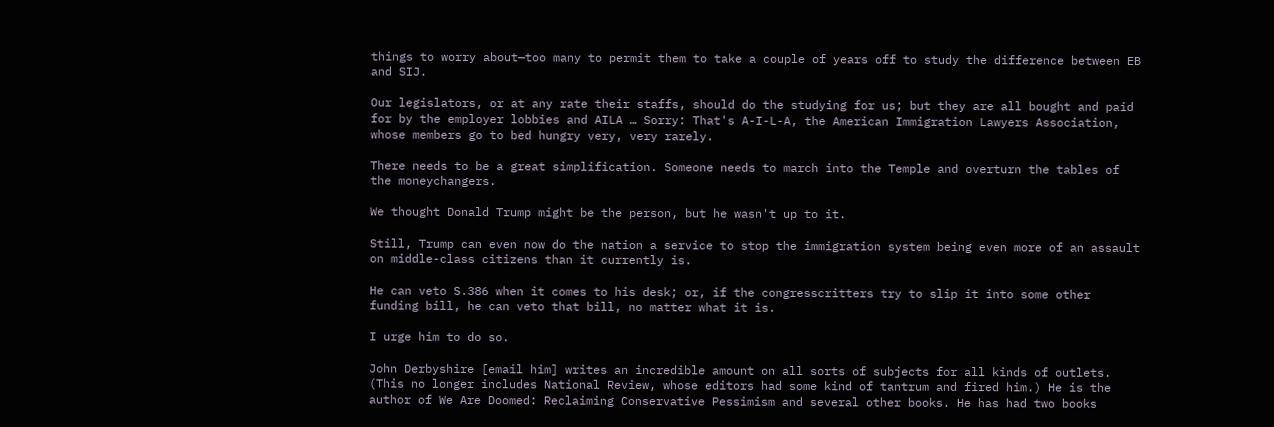things to worry about—too many to permit them to take a couple of years off to study the difference between EB and SIJ.

Our legislators, or at any rate their staffs, should do the studying for us; but they are all bought and paid for by the employer lobbies and AILA … Sorry: That's A-I-L-A, the American Immigration Lawyers Association, whose members go to bed hungry very, very rarely.

There needs to be a great simplification. Someone needs to march into the Temple and overturn the tables of the moneychangers.

We thought Donald Trump might be the person, but he wasn't up to it.

Still, Trump can even now do the nation a service to stop the immigration system being even more of an assault on middle-class citizens than it currently is.

He can veto S.386 when it comes to his desk; or, if the congresscritters try to slip it into some other funding bill, he can veto that bill, no matter what it is.

I urge him to do so.

John Derbyshire [email him] writes an incredible amount on all sorts of subjects for all kinds of outlets. (This no longer includes National Review, whose editors had some kind of tantrum and fired him.) He is the author of We Are Doomed: Reclaiming Conservative Pessimism and several other books. He has had two books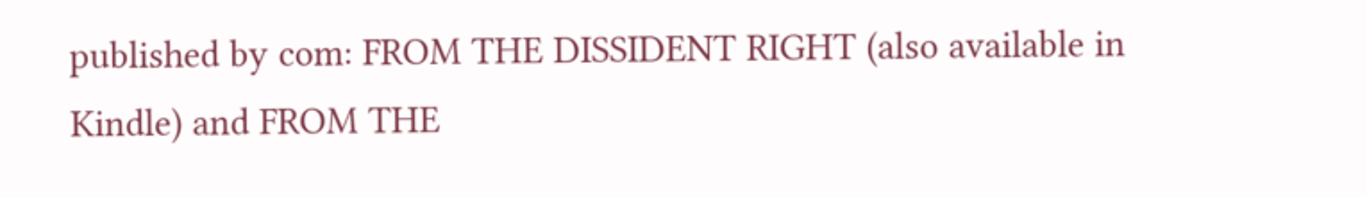published by com: FROM THE DISSIDENT RIGHT (also available in Kindle) and FROM THE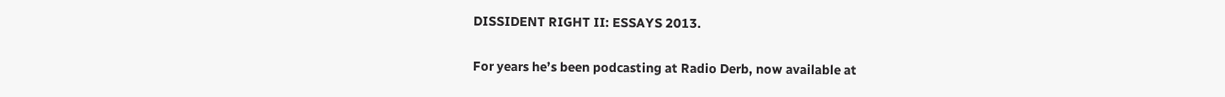DISSIDENT RIGHT II: ESSAYS 2013.

For years he’s been podcasting at Radio Derb, now available at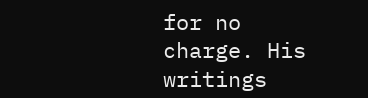for no charge. His writings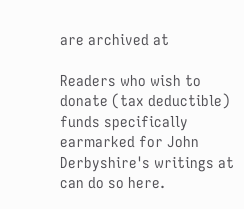are archived at

Readers who wish to donate (tax deductible) funds specifically earmarked for John Derbyshire's writings at can do so here.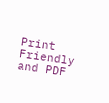Print Friendly and PDF